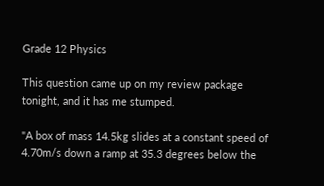Grade 12 Physics

This question came up on my review package tonight, and it has me stumped.

"A box of mass 14.5kg slides at a constant speed of 4.70m/s down a ramp at 35.3 degrees below the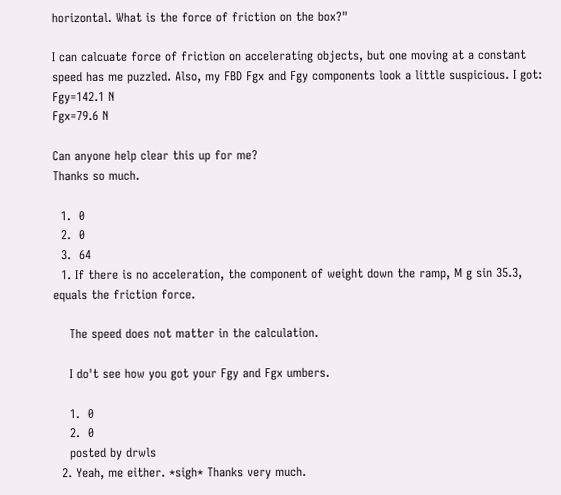horizontal. What is the force of friction on the box?"

I can calcuate force of friction on accelerating objects, but one moving at a constant speed has me puzzled. Also, my FBD Fgx and Fgy components look a little suspicious. I got:
Fgy=142.1 N
Fgx=79.6 N

Can anyone help clear this up for me?
Thanks so much.

  1.  0
  2.  0
  3.  64
  1. If there is no acceleration, the component of weight down the ramp, M g sin 35.3, equals the friction force.

    The speed does not matter in the calculation.

    I do't see how you got your Fgy and Fgx umbers.

    1.  0
    2.  0
    posted by drwls
  2. Yeah, me either. *sigh* Thanks very much.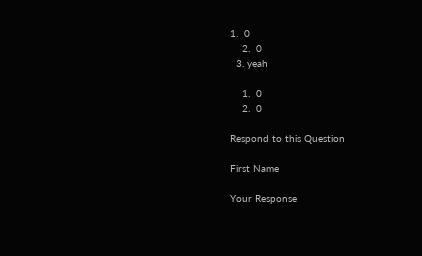1.  0
    2.  0
  3. yeah

    1.  0
    2.  0

Respond to this Question

First Name

Your Response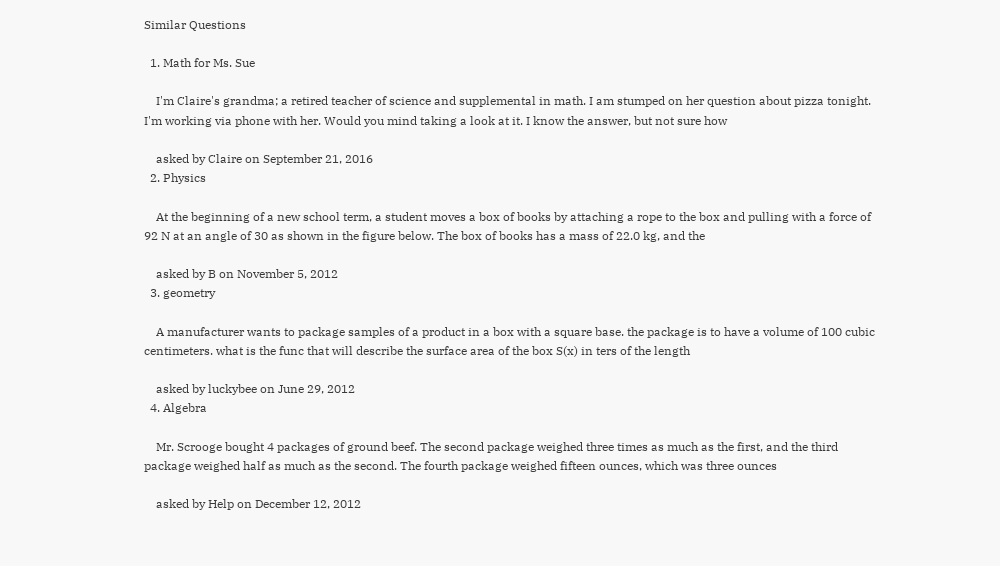Similar Questions

  1. Math for Ms. Sue

    I'm Claire's grandma; a retired teacher of science and supplemental in math. I am stumped on her question about pizza tonight. I'm working via phone with her. Would you mind taking a look at it. I know the answer, but not sure how

    asked by Claire on September 21, 2016
  2. Physics

    At the beginning of a new school term, a student moves a box of books by attaching a rope to the box and pulling with a force of 92 N at an angle of 30 as shown in the figure below. The box of books has a mass of 22.0 kg, and the

    asked by B on November 5, 2012
  3. geometry

    A manufacturer wants to package samples of a product in a box with a square base. the package is to have a volume of 100 cubic centimeters. what is the func that will describe the surface area of the box S(x) in ters of the length

    asked by luckybee on June 29, 2012
  4. Algebra

    Mr. Scrooge bought 4 packages of ground beef. The second package weighed three times as much as the first, and the third package weighed half as much as the second. The fourth package weighed fifteen ounces, which was three ounces

    asked by Help on December 12, 2012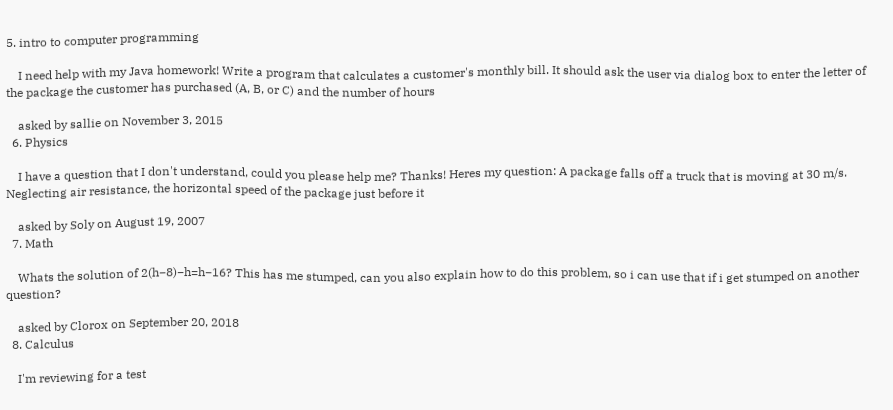5. intro to computer programming

    I need help with my Java homework! Write a program that calculates a customer's monthly bill. It should ask the user via dialog box to enter the letter of the package the customer has purchased (A, B, or C) and the number of hours

    asked by sallie on November 3, 2015
  6. Physics

    I have a question that I don't understand, could you please help me? Thanks! Heres my question: A package falls off a truck that is moving at 30 m/s. Neglecting air resistance, the horizontal speed of the package just before it

    asked by Soly on August 19, 2007
  7. Math

    Whats the solution of 2(h−8)−h=h−16? This has me stumped, can you also explain how to do this problem, so i can use that if i get stumped on another question?

    asked by Clorox on September 20, 2018
  8. Calculus

    I'm reviewing for a test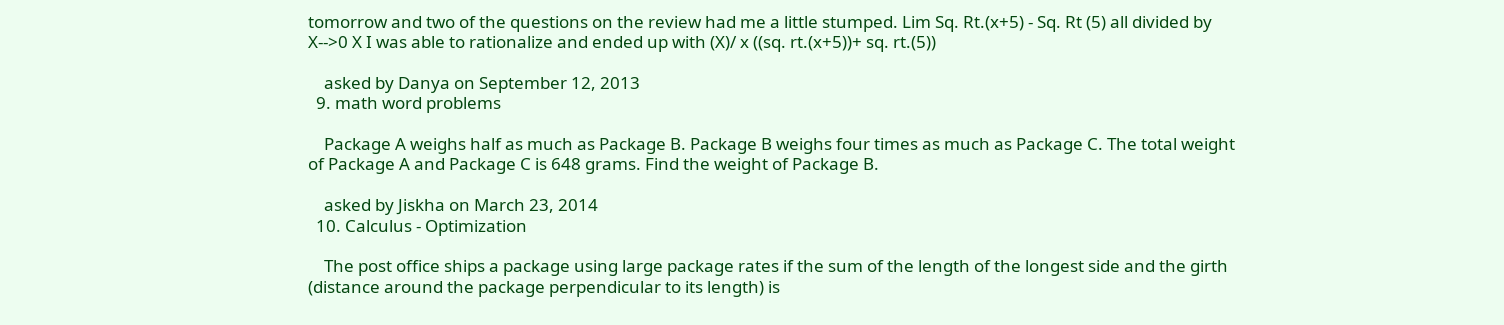tomorrow and two of the questions on the review had me a little stumped. Lim Sq. Rt.(x+5) - Sq. Rt (5) all divided by X-->0 X I was able to rationalize and ended up with (X)/ x ((sq. rt.(x+5))+ sq. rt.(5))

    asked by Danya on September 12, 2013
  9. math word problems

    Package A weighs half as much as Package B. Package B weighs four times as much as Package C. The total weight of Package A and Package C is 648 grams. Find the weight of Package B.

    asked by Jiskha on March 23, 2014
  10. Calculus - Optimization

    The post office ships a package using large package rates if the sum of the length of the longest side and the girth (distance around the package perpendicular to its length) is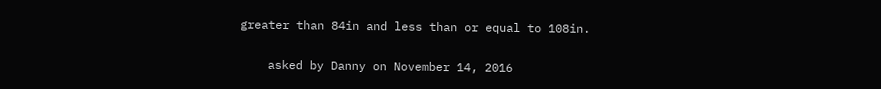greater than 84in and less than or equal to 108in.

    asked by Danny on November 14, 2016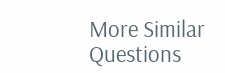More Similar Questions